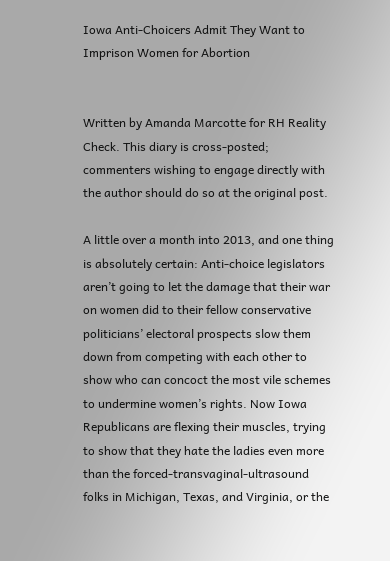Iowa Anti-Choicers Admit They Want to Imprison Women for Abortion


Written by Amanda Marcotte for RH Reality Check. This diary is cross-posted; commenters wishing to engage directly with the author should do so at the original post.

A little over a month into 2013, and one thing is absolutely certain: Anti-choice legislators aren’t going to let the damage that their war on women did to their fellow conservative politicians’ electoral prospects slow them down from competing with each other to show who can concoct the most vile schemes to undermine women’s rights. Now Iowa Republicans are flexing their muscles, trying to show that they hate the ladies even more than the forced-transvaginal-ultrasound folks in Michigan, Texas, and Virginia, or the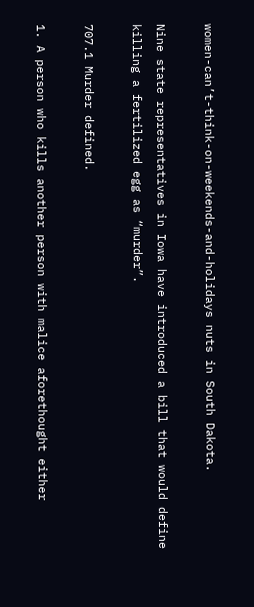women-can’t-think-on-weekends-and-holidays nuts in South Dakota.

Nine state representatives in Iowa have introduced a bill that would define killing a fertilized egg as “murder”.

707.1 Murder defined.

1. A person who kills another person with malice aforethought either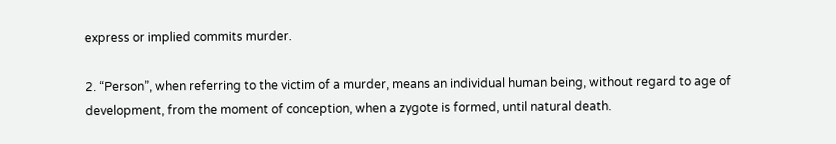express or implied commits murder.

2. “Person”, when referring to the victim of a murder, means an individual human being, without regard to age of development, from the moment of conception, when a zygote is formed, until natural death.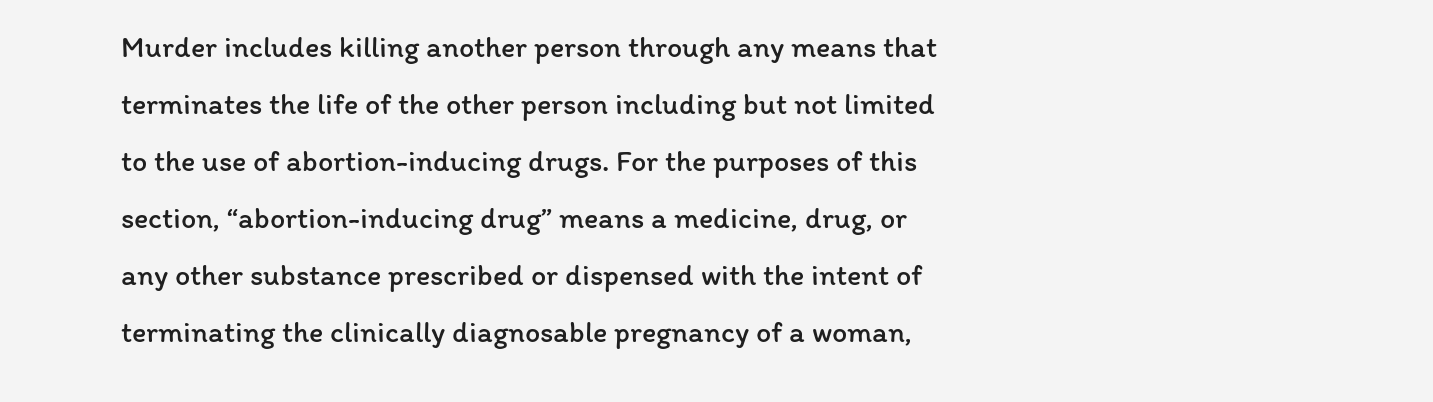Murder includes killing another person through any means that terminates the life of the other person including but not limited to the use of abortion-inducing drugs. For the purposes of this section, “abortion-inducing drug” means a medicine, drug, or any other substance prescribed or dispensed with the intent of terminating the clinically diagnosable pregnancy of a woman,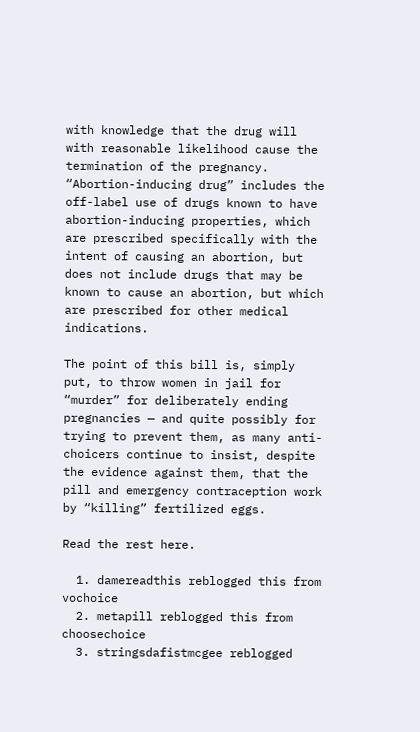with knowledge that the drug will with reasonable likelihood cause the termination of the pregnancy. “Abortion-inducing drug” includes the off-label use of drugs known to have abortion-inducing properties, which are prescribed specifically with the intent of causing an abortion, but does not include drugs that may be known to cause an abortion, but which are prescribed for other medical indications.

The point of this bill is, simply put, to throw women in jail for “murder” for deliberately ending pregnancies — and quite possibly for trying to prevent them, as many anti-choicers continue to insist, despite the evidence against them, that the pill and emergency contraception work by “killing” fertilized eggs.

Read the rest here.

  1. damereadthis reblogged this from vochoice
  2. metapill reblogged this from choosechoice
  3. stringsdafistmcgee reblogged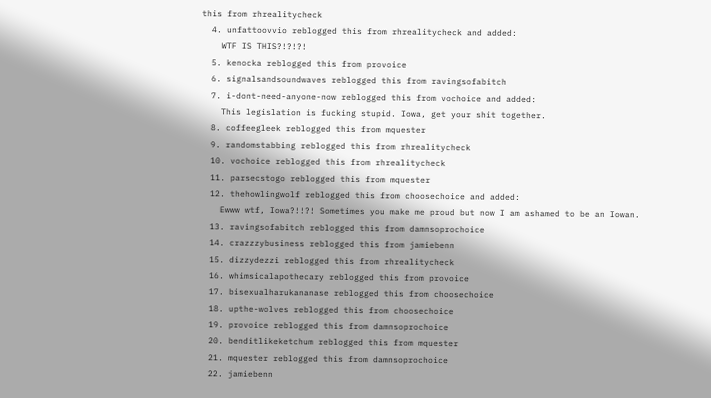this from rhrealitycheck
  4. unfattoovvio reblogged this from rhrealitycheck and added:
    WTF IS THIS?!?!?!
  5. kenocka reblogged this from provoice
  6. signalsandsoundwaves reblogged this from ravingsofabitch
  7. i-dont-need-anyone-now reblogged this from vochoice and added:
    This legislation is fucking stupid. Iowa, get your shit together.
  8. coffeegleek reblogged this from mquester
  9. randomstabbing reblogged this from rhrealitycheck
  10. vochoice reblogged this from rhrealitycheck
  11. parsecstogo reblogged this from mquester
  12. thehowlingwolf reblogged this from choosechoice and added:
    Ewww wtf, Iowa?!!?! Sometimes you make me proud but now I am ashamed to be an Iowan.
  13. ravingsofabitch reblogged this from damnsoprochoice
  14. crazzzybusiness reblogged this from jamiebenn
  15. dizzydezzi reblogged this from rhrealitycheck
  16. whimsicalapothecary reblogged this from provoice
  17. bisexualharukananase reblogged this from choosechoice
  18. upthe-wolves reblogged this from choosechoice
  19. provoice reblogged this from damnsoprochoice
  20. benditlikeketchum reblogged this from mquester
  21. mquester reblogged this from damnsoprochoice
  22. jamiebenn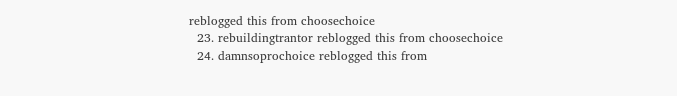reblogged this from choosechoice
  23. rebuildingtrantor reblogged this from choosechoice
  24. damnsoprochoice reblogged this from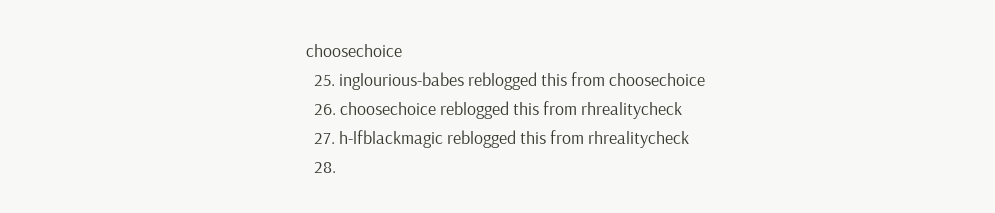choosechoice
  25. inglourious-babes reblogged this from choosechoice
  26. choosechoice reblogged this from rhrealitycheck
  27. h-lfblackmagic reblogged this from rhrealitycheck
  28.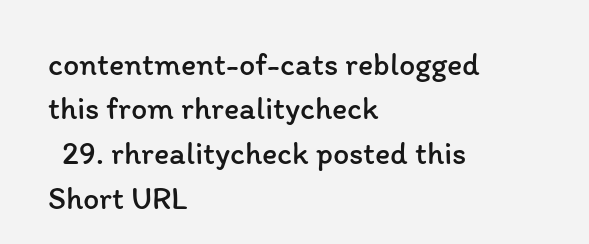contentment-of-cats reblogged this from rhrealitycheck
  29. rhrealitycheck posted this
Short URL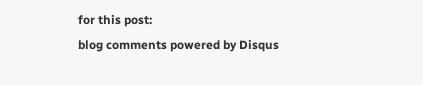for this post:
blog comments powered by Disqus